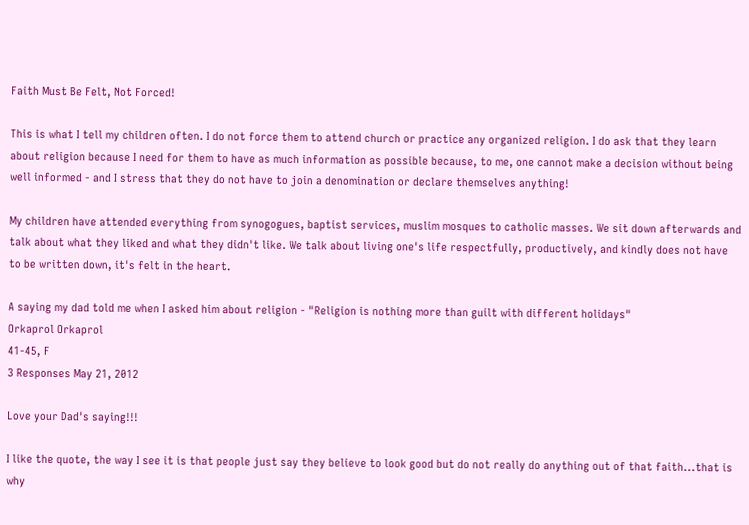Faith Must Be Felt, Not Forced!

This is what I tell my children often. I do not force them to attend church or practice any organized religion. I do ask that they learn about religion because I need for them to have as much information as possible because, to me, one cannot make a decision without being well informed - and I stress that they do not have to join a denomination or declare themselves anything!

My children have attended everything from synogogues, baptist services, muslim mosques to catholic masses. We sit down afterwards and talk about what they liked and what they didn't like. We talk about living one's life respectfully, productively, and kindly does not have to be written down, it's felt in the heart.

A saying my dad told me when I asked him about religion - "Religion is nothing more than guilt with different holidays"
Orkaprol Orkaprol
41-45, F
3 Responses May 21, 2012

Love your Dad's saying!!!

I like the quote, the way I see it is that people just say they believe to look good but do not really do anything out of that faith...that is why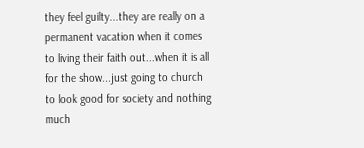they feel guilty...they are really on a permanent vacation when it comes to living their faith out...when it is all for the show...just going to church to look good for society and nothing much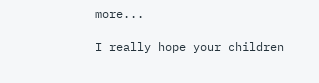more...

I really hope your children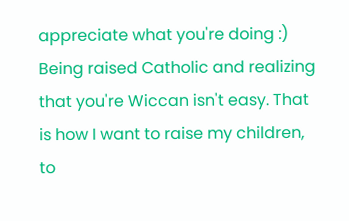appreciate what you're doing :) Being raised Catholic and realizing that you're Wiccan isn't easy. That is how I want to raise my children, to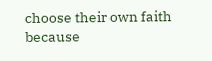choose their own faith because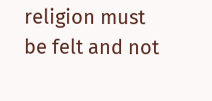religion must be felt and not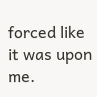forced like it was upon me.